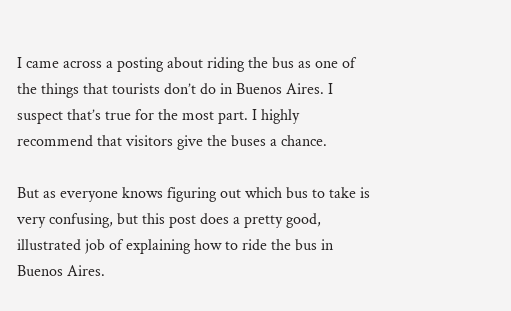I came across a posting about riding the bus as one of the things that tourists don’t do in Buenos Aires. I suspect that’s true for the most part. I highly recommend that visitors give the buses a chance.

But as everyone knows figuring out which bus to take is very confusing, but this post does a pretty good, illustrated job of explaining how to ride the bus in Buenos Aires.